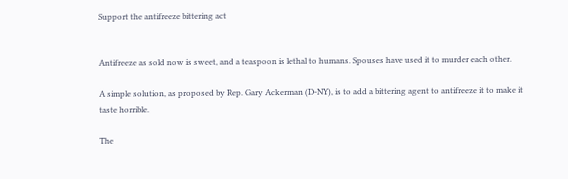Support the antifreeze bittering act


Antifreeze as sold now is sweet, and a teaspoon is lethal to humans. Spouses have used it to murder each other.

A simple solution, as proposed by Rep. Gary Ackerman (D-NY), is to add a bittering agent to antifreeze it to make it taste horrible.

The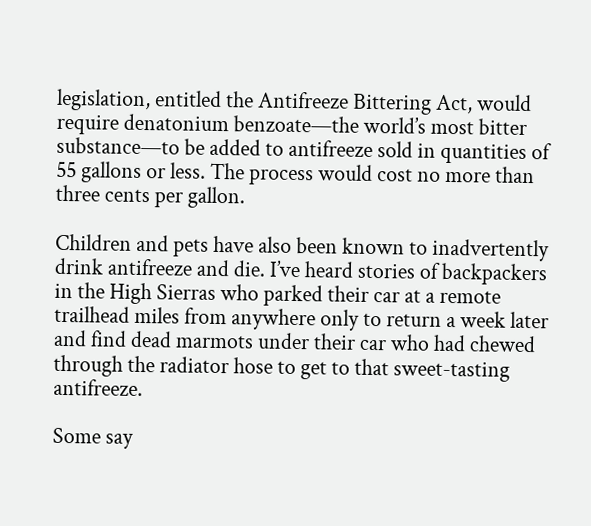legislation, entitled the Antifreeze Bittering Act, would require denatonium benzoate—the world’s most bitter substance—to be added to antifreeze sold in quantities of 55 gallons or less. The process would cost no more than three cents per gallon.

Children and pets have also been known to inadvertently drink antifreeze and die. I’ve heard stories of backpackers in the High Sierras who parked their car at a remote trailhead miles from anywhere only to return a week later and find dead marmots under their car who had chewed through the radiator hose to get to that sweet-tasting antifreeze.

Some say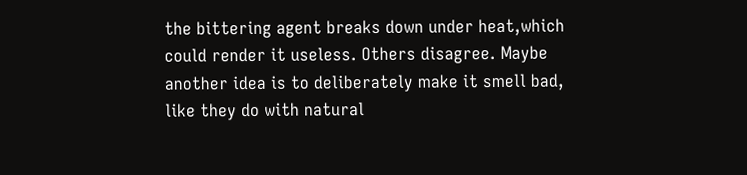the bittering agent breaks down under heat,which could render it useless. Others disagree. Maybe another idea is to deliberately make it smell bad, like they do with natural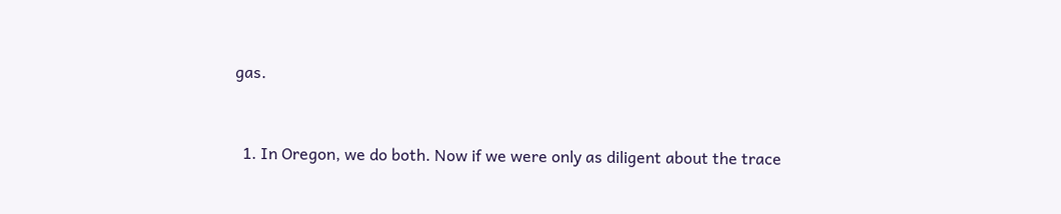gas.


  1. In Oregon, we do both. Now if we were only as diligent about the trace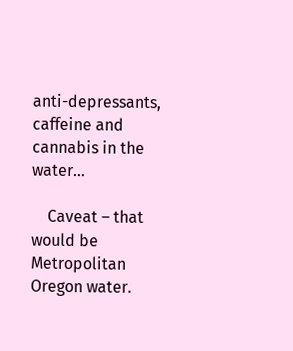anti-depressants, caffeine and cannabis in the water…

    Caveat – that would be Metropolitan Oregon water.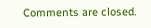Comments are closed.